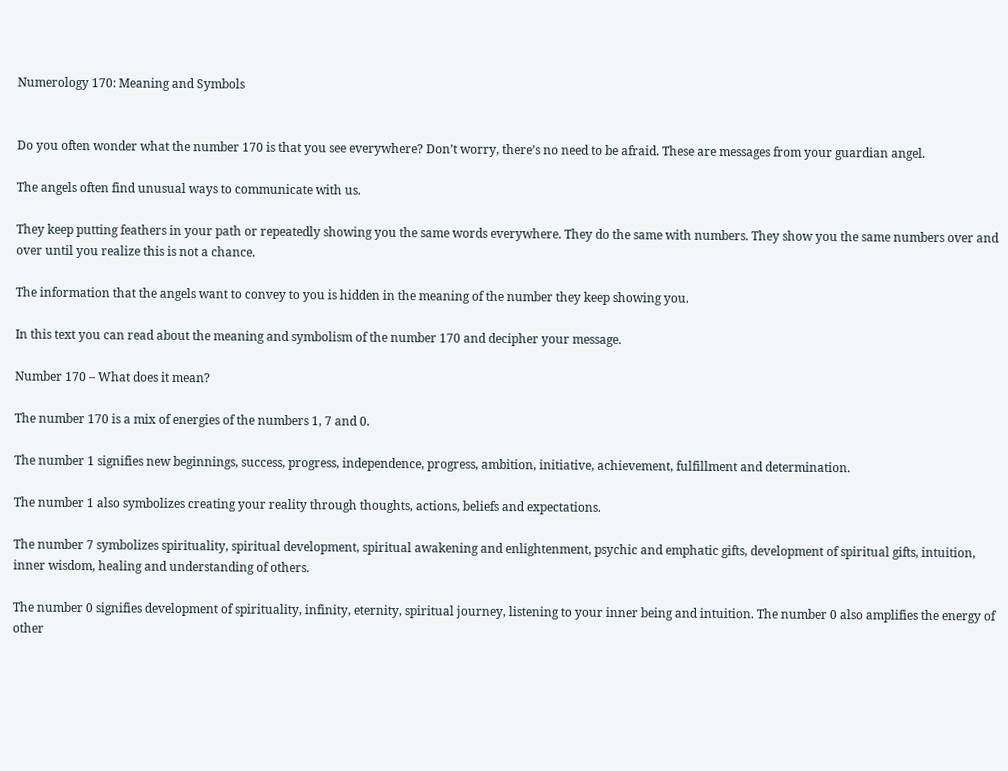Numerology 170: Meaning and Symbols


Do you often wonder what the number 170 is that you see everywhere? Don’t worry, there’s no need to be afraid. These are messages from your guardian angel.

The angels often find unusual ways to communicate with us.

They keep putting feathers in your path or repeatedly showing you the same words everywhere. They do the same with numbers. They show you the same numbers over and over until you realize this is not a chance.

The information that the angels want to convey to you is hidden in the meaning of the number they keep showing you.

In this text you can read about the meaning and symbolism of the number 170 and decipher your message.

Number 170 – What does it mean?

The number 170 is a mix of energies of the numbers 1, 7 and 0.

The number 1 signifies new beginnings, success, progress, independence, progress, ambition, initiative, achievement, fulfillment and determination.

The number 1 also symbolizes creating your reality through thoughts, actions, beliefs and expectations.

The number 7 symbolizes spirituality, spiritual development, spiritual awakening and enlightenment, psychic and emphatic gifts, development of spiritual gifts, intuition, inner wisdom, healing and understanding of others.

The number 0 signifies development of spirituality, infinity, eternity, spiritual journey, listening to your inner being and intuition. The number 0 also amplifies the energy of other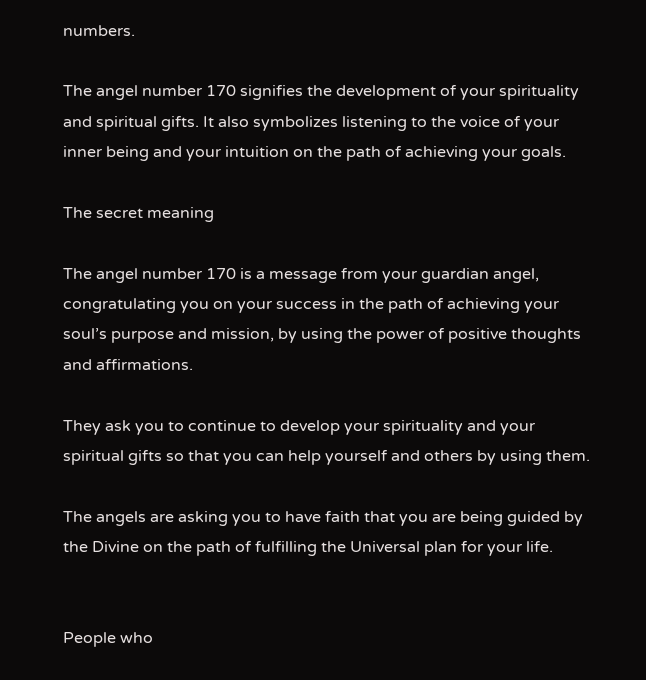numbers.

The angel number 170 signifies the development of your spirituality and spiritual gifts. It also symbolizes listening to the voice of your inner being and your intuition on the path of achieving your goals.

The secret meaning

The angel number 170 is a message from your guardian angel, congratulating you on your success in the path of achieving your soul’s purpose and mission, by using the power of positive thoughts and affirmations.

They ask you to continue to develop your spirituality and your spiritual gifts so that you can help yourself and others by using them.

The angels are asking you to have faith that you are being guided by the Divine on the path of fulfilling the Universal plan for your life.


People who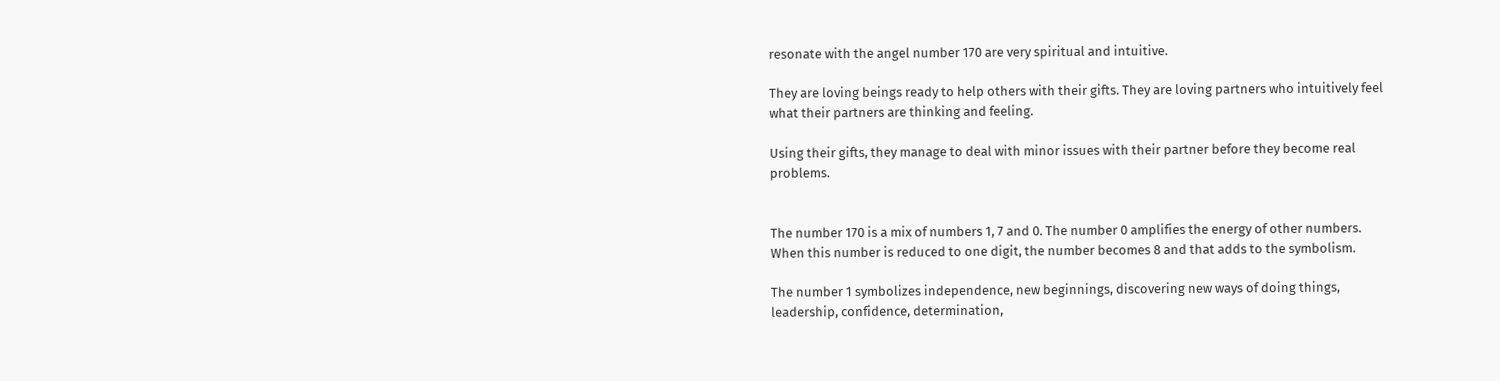resonate with the angel number 170 are very spiritual and intuitive.

They are loving beings ready to help others with their gifts. They are loving partners who intuitively feel what their partners are thinking and feeling.

Using their gifts, they manage to deal with minor issues with their partner before they become real problems.


The number 170 is a mix of numbers 1, 7 and 0. The number 0 amplifies the energy of other numbers. When this number is reduced to one digit, the number becomes 8 and that adds to the symbolism.

The number 1 symbolizes independence, new beginnings, discovering new ways of doing things, leadership, confidence, determination,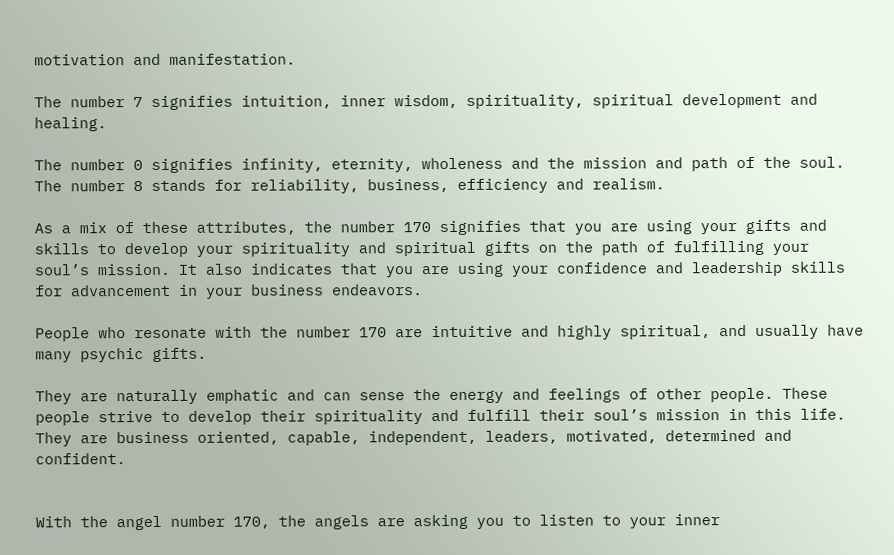motivation and manifestation.

The number 7 signifies intuition, inner wisdom, spirituality, spiritual development and healing.

The number 0 signifies infinity, eternity, wholeness and the mission and path of the soul. The number 8 stands for reliability, business, efficiency and realism.

As a mix of these attributes, the number 170 signifies that you are using your gifts and skills to develop your spirituality and spiritual gifts on the path of fulfilling your soul’s mission. It also indicates that you are using your confidence and leadership skills for advancement in your business endeavors.

People who resonate with the number 170 are intuitive and highly spiritual, and usually have many psychic gifts.

They are naturally emphatic and can sense the energy and feelings of other people. These people strive to develop their spirituality and fulfill their soul’s mission in this life. They are business oriented, capable, independent, leaders, motivated, determined and confident.


With the angel number 170, the angels are asking you to listen to your inner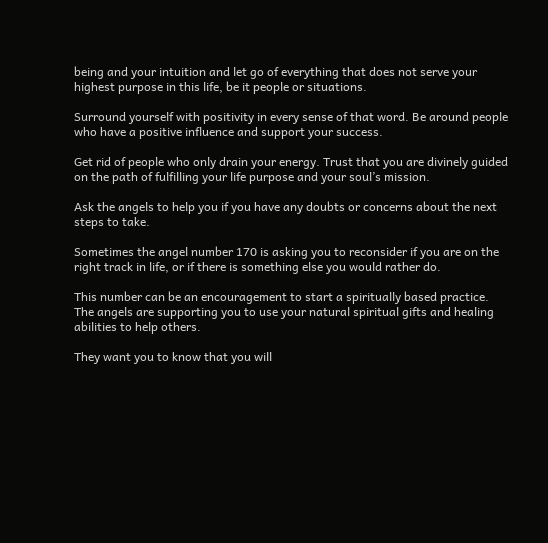being and your intuition and let go of everything that does not serve your highest purpose in this life, be it people or situations.

Surround yourself with positivity in every sense of that word. Be around people who have a positive influence and support your success.

Get rid of people who only drain your energy. Trust that you are divinely guided on the path of fulfilling your life purpose and your soul’s mission.

Ask the angels to help you if you have any doubts or concerns about the next steps to take.

Sometimes the angel number 170 is asking you to reconsider if you are on the right track in life, or if there is something else you would rather do.

This number can be an encouragement to start a spiritually based practice. The angels are supporting you to use your natural spiritual gifts and healing abilities to help others.

They want you to know that you will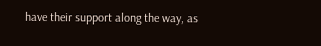have their support along the way, as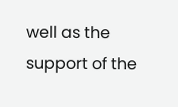well as the support of the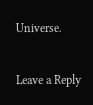Universe.


Leave a Reply